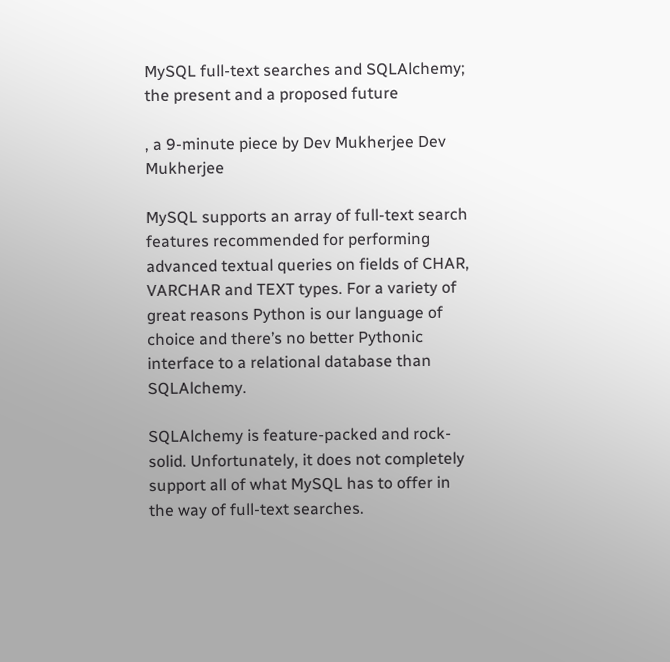MySQL full-text searches and SQLAlchemy; the present and a proposed future

, a 9-minute piece by Dev Mukherjee Dev Mukherjee

MySQL supports an array of full-text search features recommended for performing advanced textual queries on fields of CHAR, VARCHAR and TEXT types. For a variety of great reasons Python is our language of choice and there’s no better Pythonic interface to a relational database than SQLAlchemy.

SQLAlchemy is feature-packed and rock-solid. Unfortunately, it does not completely support all of what MySQL has to offer in the way of full-text searches.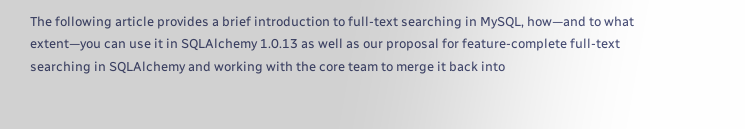The following article provides a brief introduction to full-text searching in MySQL, how—and to what extent—you can use it in SQLAlchemy 1.0.13 as well as our proposal for feature-complete full-text searching in SQLAlchemy and working with the core team to merge it back into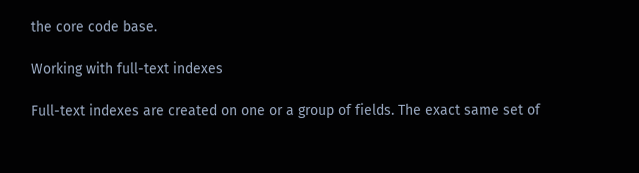the core code base.

Working with full-text indexes

Full-text indexes are created on one or a group of fields. The exact same set of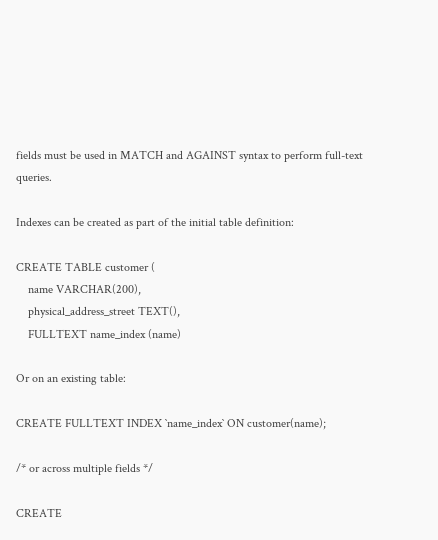fields must be used in MATCH and AGAINST syntax to perform full-text queries.

Indexes can be created as part of the initial table definition:

CREATE TABLE customer (
    name VARCHAR(200),
    physical_address_street TEXT(),
    FULLTEXT name_index (name)

Or on an existing table:

CREATE FULLTEXT INDEX `name_index` ON customer(name);

/* or across multiple fields */

CREATE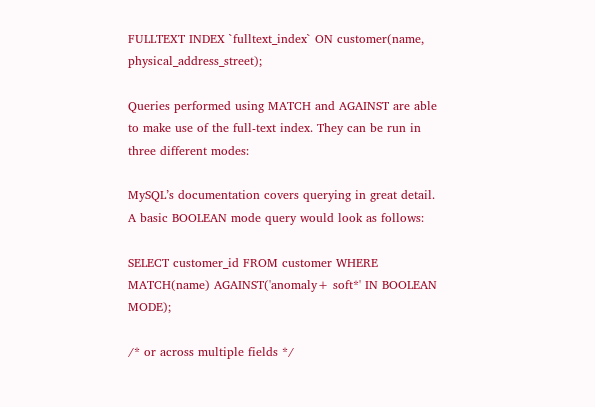FULLTEXT INDEX `fulltext_index` ON customer(name, physical_address_street);

Queries performed using MATCH and AGAINST are able to make use of the full-text index. They can be run in three different modes:

MySQL’s documentation covers querying in great detail. A basic BOOLEAN mode query would look as follows:

SELECT customer_id FROM customer WHERE MATCH(name) AGAINST('anomaly+ soft*' IN BOOLEAN MODE);

/* or across multiple fields */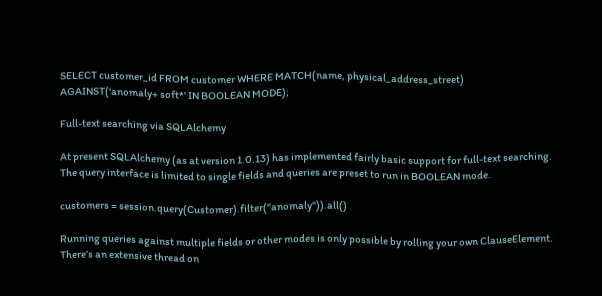SELECT customer_id FROM customer WHERE MATCH(name, physical_address_street)
AGAINST('anomaly+ soft*' IN BOOLEAN MODE);

Full-text searching via SQLAlchemy

At present SQLAlchemy (as at version 1.0.13) has implemented fairly basic support for full-text searching. The query interface is limited to single fields and queries are preset to run in BOOLEAN mode.

customers = session.query(Customer).filter("anomaly")).all()

Running queries against multiple fields or other modes is only possible by rolling your own ClauseElement. There’s an extensive thread on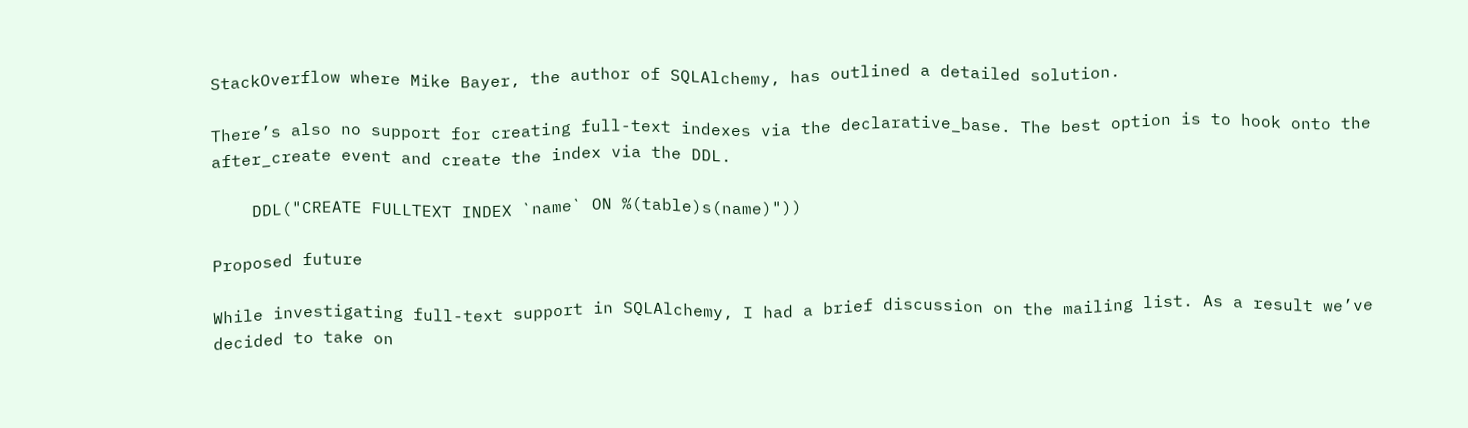StackOverflow where Mike Bayer, the author of SQLAlchemy, has outlined a detailed solution.

There’s also no support for creating full-text indexes via the declarative_base. The best option is to hook onto the after_create event and create the index via the DDL.

    DDL("CREATE FULLTEXT INDEX `name` ON %(table)s(name)"))

Proposed future

While investigating full-text support in SQLAlchemy, I had a brief discussion on the mailing list. As a result we’ve decided to take on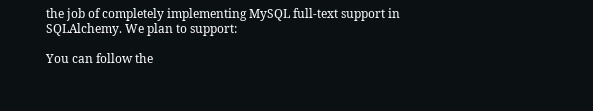the job of completely implementing MySQL full-text support in SQLAlchemy. We plan to support:

You can follow the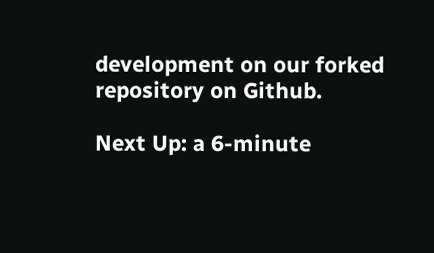development on our forked repository on Github.

Next Up: a 6-minute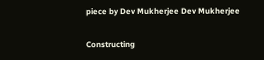piece by Dev Mukherjee Dev Mukherjee

Constructing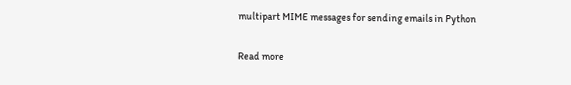multipart MIME messages for sending emails in Python

Read more